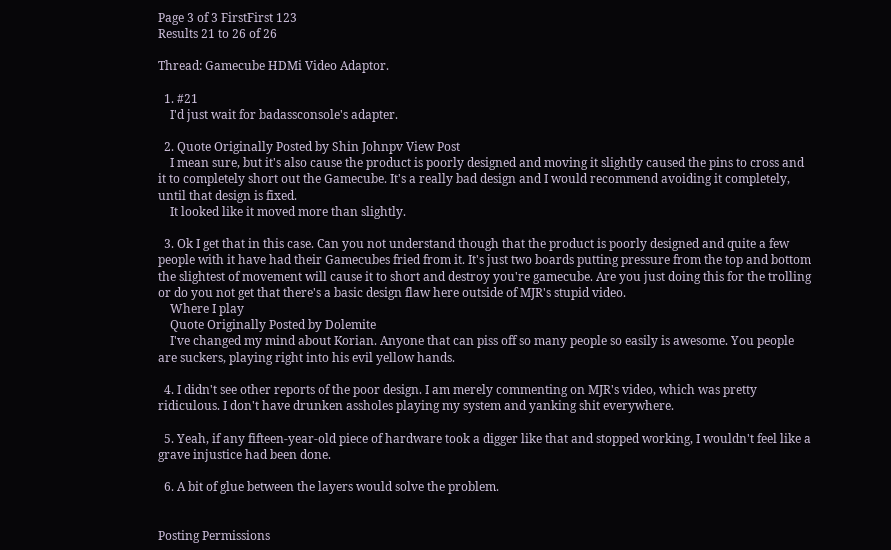Page 3 of 3 FirstFirst 123
Results 21 to 26 of 26

Thread: Gamecube HDMi Video Adaptor.

  1. #21
    I'd just wait for badassconsole's adapter.

  2. Quote Originally Posted by Shin Johnpv View Post
    I mean sure, but it's also cause the product is poorly designed and moving it slightly caused the pins to cross and it to completely short out the Gamecube. It's a really bad design and I would recommend avoiding it completely, until that design is fixed.
    It looked like it moved more than slightly.

  3. Ok I get that in this case. Can you not understand though that the product is poorly designed and quite a few people with it have had their Gamecubes fried from it. It's just two boards putting pressure from the top and bottom the slightest of movement will cause it to short and destroy you're gamecube. Are you just doing this for the trolling or do you not get that there's a basic design flaw here outside of MJR's stupid video.
    Where I play
    Quote Originally Posted by Dolemite
    I've changed my mind about Korian. Anyone that can piss off so many people so easily is awesome. You people are suckers, playing right into his evil yellow hands.

  4. I didn't see other reports of the poor design. I am merely commenting on MJR's video, which was pretty ridiculous. I don't have drunken assholes playing my system and yanking shit everywhere.

  5. Yeah, if any fifteen-year-old piece of hardware took a digger like that and stopped working, I wouldn't feel like a grave injustice had been done.

  6. A bit of glue between the layers would solve the problem.


Posting Permissions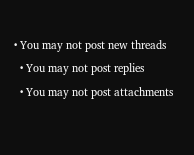• You may not post new threads
  • You may not post replies
  • You may not post attachments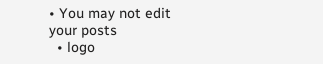• You may not edit your posts
  • logo